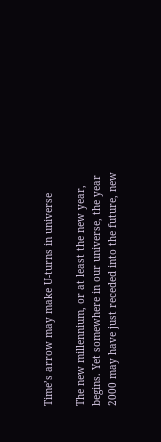Time’s arrow may make U-turns in universe

The new millennium, or at least the new year, begins. Yet somewhere in our universe, the year 2000 may have just receded into the future, new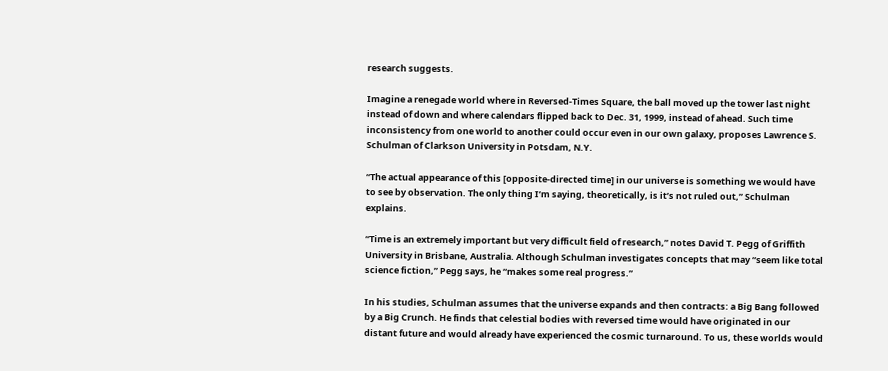research suggests.

Imagine a renegade world where in Reversed-Times Square, the ball moved up the tower last night instead of down and where calendars flipped back to Dec. 31, 1999, instead of ahead. Such time inconsistency from one world to another could occur even in our own galaxy, proposes Lawrence S. Schulman of Clarkson University in Potsdam, N.Y.

“The actual appearance of this [opposite-directed time] in our universe is something we would have to see by observation. The only thing I’m saying, theoretically, is it’s not ruled out,” Schulman explains.

“Time is an extremely important but very difficult field of research,” notes David T. Pegg of Griffith University in Brisbane, Australia. Although Schulman investigates concepts that may “seem like total science fiction,” Pegg says, he “makes some real progress.”

In his studies, Schulman assumes that the universe expands and then contracts: a Big Bang followed by a Big Crunch. He finds that celestial bodies with reversed time would have originated in our distant future and would already have experienced the cosmic turnaround. To us, these worlds would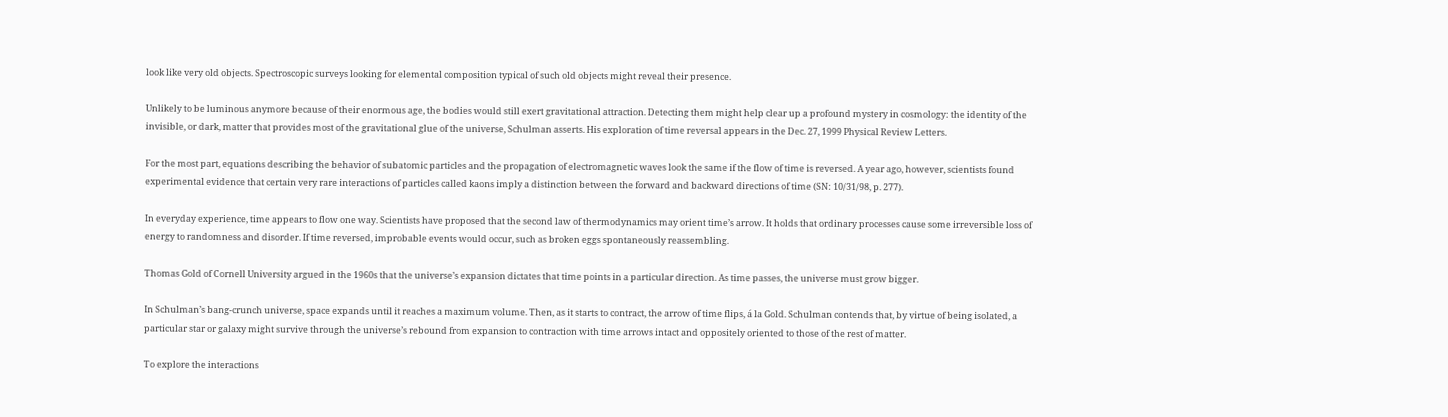look like very old objects. Spectroscopic surveys looking for elemental composition typical of such old objects might reveal their presence.

Unlikely to be luminous anymore because of their enormous age, the bodies would still exert gravitational attraction. Detecting them might help clear up a profound mystery in cosmology: the identity of the invisible, or dark, matter that provides most of the gravitational glue of the universe, Schulman asserts. His exploration of time reversal appears in the Dec. 27, 1999 Physical Review Letters.

For the most part, equations describing the behavior of subatomic particles and the propagation of electromagnetic waves look the same if the flow of time is reversed. A year ago, however, scientists found experimental evidence that certain very rare interactions of particles called kaons imply a distinction between the forward and backward directions of time (SN: 10/31/98, p. 277).

In everyday experience, time appears to flow one way. Scientists have proposed that the second law of thermodynamics may orient time’s arrow. It holds that ordinary processes cause some irreversible loss of energy to randomness and disorder. If time reversed, improbable events would occur, such as broken eggs spontaneously reassembling.

Thomas Gold of Cornell University argued in the 1960s that the universe’s expansion dictates that time points in a particular direction. As time passes, the universe must grow bigger.

In Schulman’s bang-crunch universe, space expands until it reaches a maximum volume. Then, as it starts to contract, the arrow of time flips, á la Gold. Schulman contends that, by virtue of being isolated, a particular star or galaxy might survive through the universe’s rebound from expansion to contraction with time arrows intact and oppositely oriented to those of the rest of matter.

To explore the interactions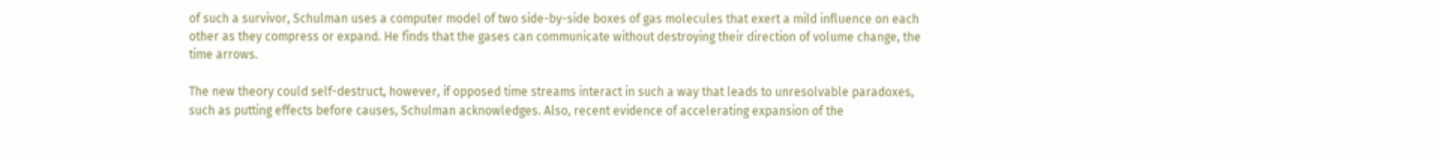of such a survivor, Schulman uses a computer model of two side-by-side boxes of gas molecules that exert a mild influence on each other as they compress or expand. He finds that the gases can communicate without destroying their direction of volume change, the time arrows.

The new theory could self-destruct, however, if opposed time streams interact in such a way that leads to unresolvable paradoxes, such as putting effects before causes, Schulman acknowledges. Also, recent evidence of accelerating expansion of the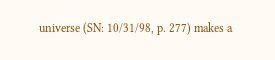universe (SN: 10/31/98, p. 277) makes a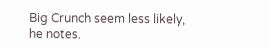Big Crunch seem less likely, he notes.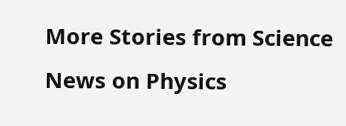More Stories from Science News on Physics